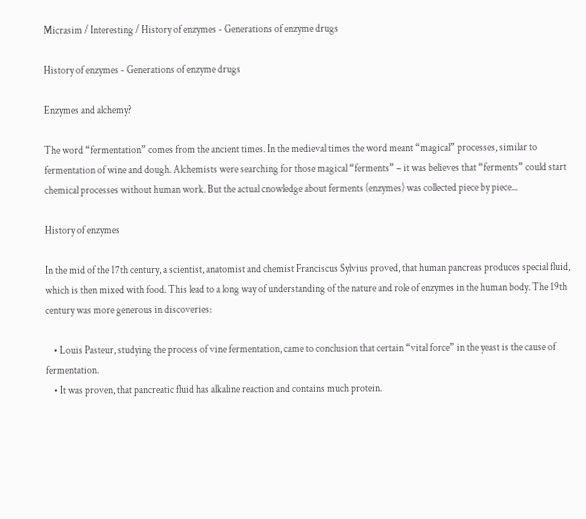Micrasim / Interesting / History of enzymes - Generations of enzyme drugs

History of enzymes - Generations of enzyme drugs

Enzymes and alchemy?

The word “fermentation” comes from the ancient times. In the medieval times the word meant “magical” processes, similar to fermentation of wine and dough. Alchemists were searching for those magical “ferments” – it was believes that “ferments” could start chemical processes without human work. But the actual cnowledge about ferments (enzymes) was collected piece by piece...

History of enzymes

In the mid of the 17th century, a scientist, anatomist and chemist Franciscus Sylvius proved, that human pancreas produces special fluid, which is then mixed with food. This lead to a long way of understanding of the nature and role of enzymes in the human body. The 19th century was more generous in discoveries:

    • Louis Pasteur, studying the process of vine fermentation, came to conclusion that certain “vital force” in the yeast is the cause of fermentation.
    • It was proven, that pancreatic fluid has alkaline reaction and contains much protein.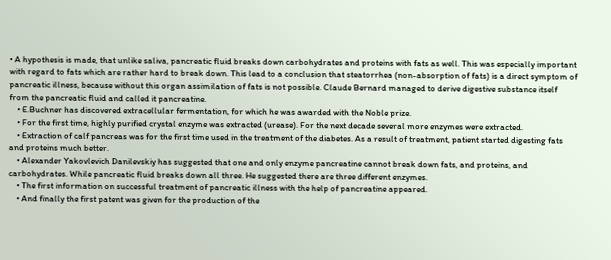• A hypothesis is made, that unlike saliva, pancreatic fluid breaks down carbohydrates and proteins with fats as well. This was especially important with regard to fats which are rather hard to break down. This lead to a conclusion that steatorrhea (non-absorption of fats) is a direct symptom of pancreatic illness, because without this organ assimilation of fats is not possible. Claude Bernard managed to derive digestive substance itself from the pancreatic fluid and called it pancreatine.
    • E.Buchner has discovered extracellular fermentation, for which he was awarded with the Noble prize.
    • For the first time, highly purified crystal enzyme was extracted (urease). For the next decade several more enzymes were extracted.
    • Extraction of calf pancreas was for the first time used in the treatment of the diabetes. As a result of treatment, patient started digesting fats and proteins much better.
    • Alexander Yakovlevich Danilevskiy has suggested that one and only enzyme pancreatine cannot break down fats, and proteins, and carbohydrates. While pancreatic fluid breaks down all three. He suggested there are three different enzymes.
    • The first information on successful treatment of pancreatic illness with the help of pancreatine appeared.
    • And finally the first patent was given for the production of the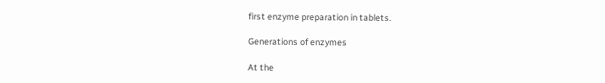first enzyme preparation in tablets.

Generations of enzymes

At the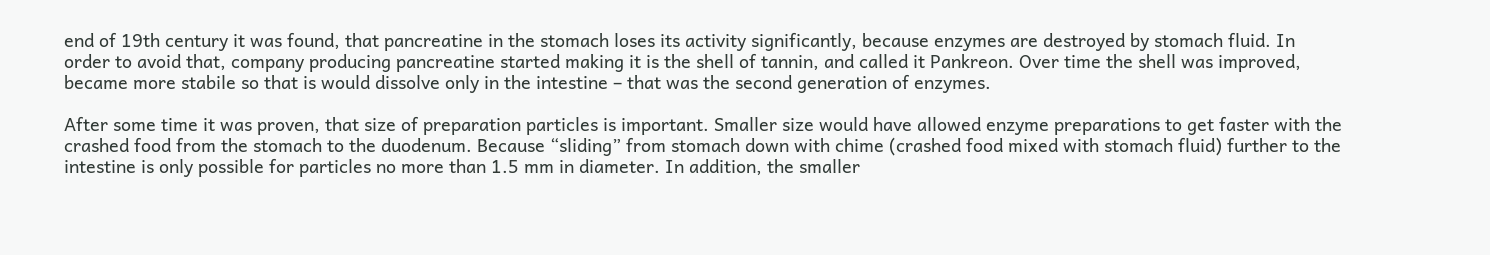end of 19th century it was found, that pancreatine in the stomach loses its activity significantly, because enzymes are destroyed by stomach fluid. In order to avoid that, company producing pancreatine started making it is the shell of tannin, and called it Pankreon. Over time the shell was improved, became more stabile so that is would dissolve only in the intestine – that was the second generation of enzymes.

After some time it was proven, that size of preparation particles is important. Smaller size would have allowed enzyme preparations to get faster with the crashed food from the stomach to the duodenum. Because “sliding” from stomach down with chime (crashed food mixed with stomach fluid) further to the intestine is only possible for particles no more than 1.5 mm in diameter. In addition, the smaller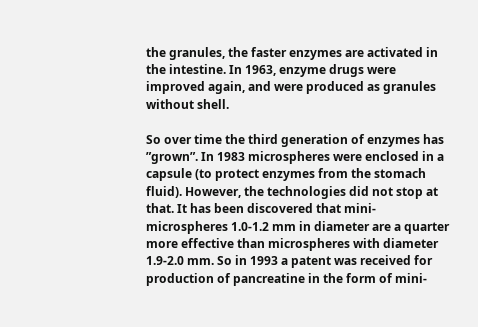the granules, the faster enzymes are activated in the intestine. In 1963, enzyme drugs were improved again, and were produced as granules without shell.

So over time the third generation of enzymes has ”grown”. In 1983 microspheres were enclosed in a capsule (to protect enzymes from the stomach fluid). However, the technologies did not stop at that. It has been discovered that mini-microspheres 1.0-1.2 mm in diameter are a quarter more effective than microspheres with diameter 1.9-2.0 mm. So in 1993 a patent was received for production of pancreatine in the form of mini-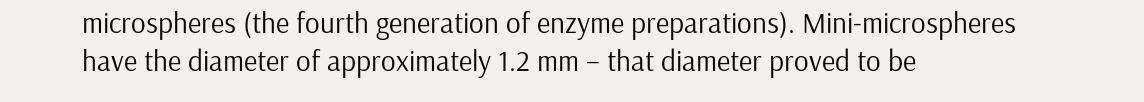microspheres (the fourth generation of enzyme preparations). Mini-microspheres have the diameter of approximately 1.2 mm – that diameter proved to be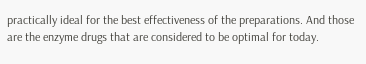practically ideal for the best effectiveness of the preparations. And those are the enzyme drugs that are considered to be optimal for today.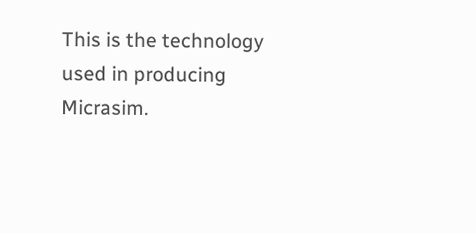This is the technology used in producing Micrasim.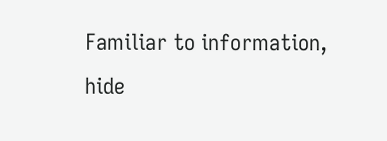Familiar to information, hide